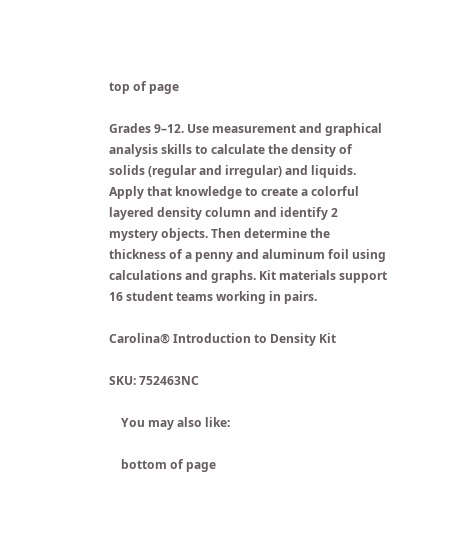top of page

Grades 9–12. Use measurement and graphical analysis skills to calculate the density of solids (regular and irregular) and liquids. Apply that knowledge to create a colorful layered density column and identify 2 mystery objects. Then determine the thickness of a penny and aluminum foil using calculations and graphs. Kit materials support 16 student teams working in pairs.

Carolina® Introduction to Density Kit

SKU: 752463NC

    You may also like:

    bottom of page